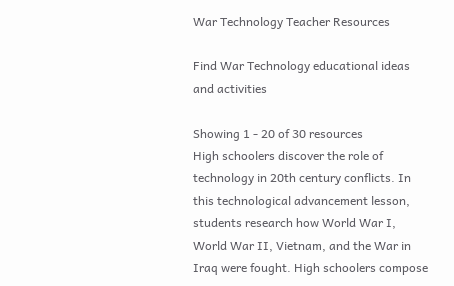War Technology Teacher Resources

Find War Technology educational ideas and activities

Showing 1 - 20 of 30 resources
High schoolers discover the role of technology in 20th century conflicts. In this technological advancement lesson, students research how World War I, World War II, Vietnam, and the War in Iraq were fought. High schoolers compose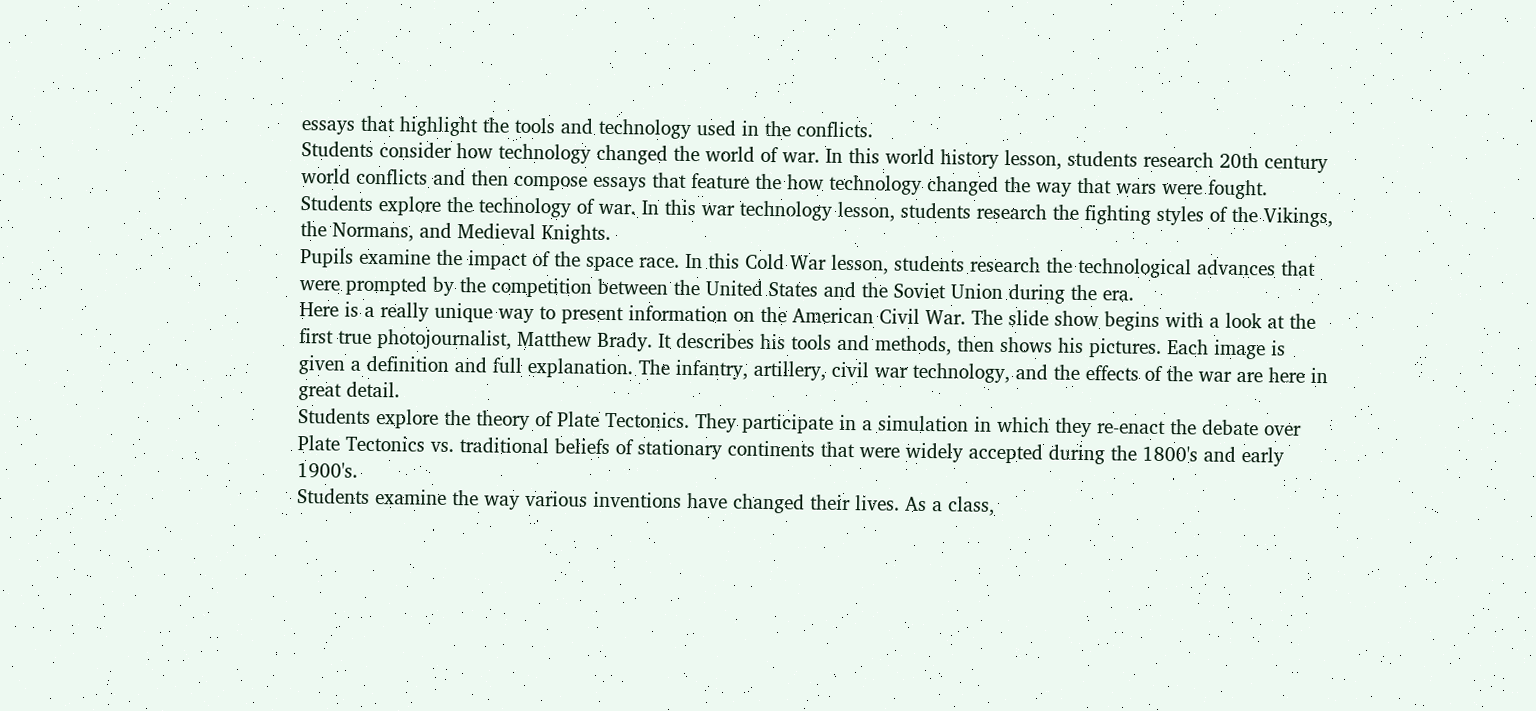essays that highlight the tools and technology used in the conflicts.
Students consider how technology changed the world of war. In this world history lesson, students research 20th century world conflicts and then compose essays that feature the how technology changed the way that wars were fought.
Students explore the technology of war. In this war technology lesson, students research the fighting styles of the Vikings, the Normans, and Medieval Knights.
Pupils examine the impact of the space race. In this Cold War lesson, students research the technological advances that were prompted by the competition between the United States and the Soviet Union during the era.
Here is a really unique way to present information on the American Civil War. The slide show begins with a look at the first true photojournalist, Matthew Brady. It describes his tools and methods, then shows his pictures. Each image is given a definition and full explanation. The infantry, artillery, civil war technology, and the effects of the war are here in great detail.
Students explore the theory of Plate Tectonics. They participate in a simulation in which they re-enact the debate over Plate Tectonics vs. traditional beliefs of stationary continents that were widely accepted during the 1800's and early 1900's.
Students examine the way various inventions have changed their lives. As a class,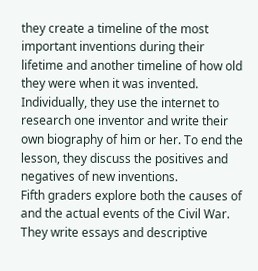they create a timeline of the most important inventions during their lifetime and another timeline of how old they were when it was invented. Individually, they use the internet to research one inventor and write their own biography of him or her. To end the lesson, they discuss the positives and negatives of new inventions.
Fifth graders explore both the causes of and the actual events of the Civil War. They write essays and descriptive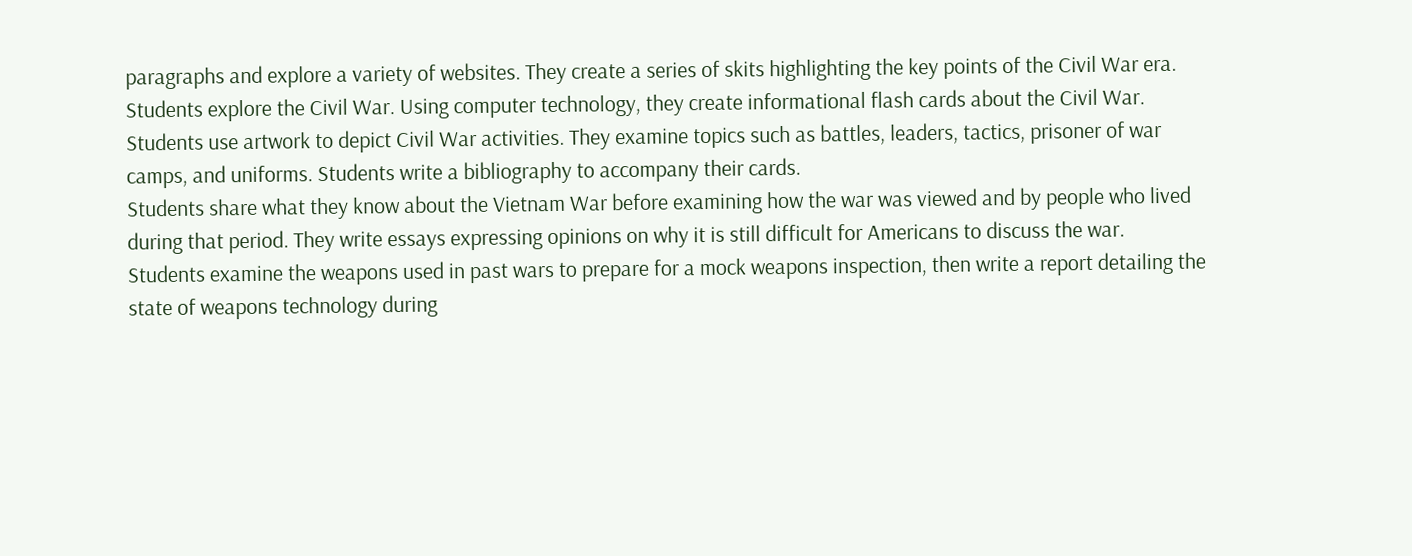paragraphs and explore a variety of websites. They create a series of skits highlighting the key points of the Civil War era.
Students explore the Civil War. Using computer technology, they create informational flash cards about the Civil War. Students use artwork to depict Civil War activities. They examine topics such as battles, leaders, tactics, prisoner of war camps, and uniforms. Students write a bibliography to accompany their cards.
Students share what they know about the Vietnam War before examining how the war was viewed and by people who lived during that period. They write essays expressing opinions on why it is still difficult for Americans to discuss the war.
Students examine the weapons used in past wars to prepare for a mock weapons inspection, then write a report detailing the state of weapons technology during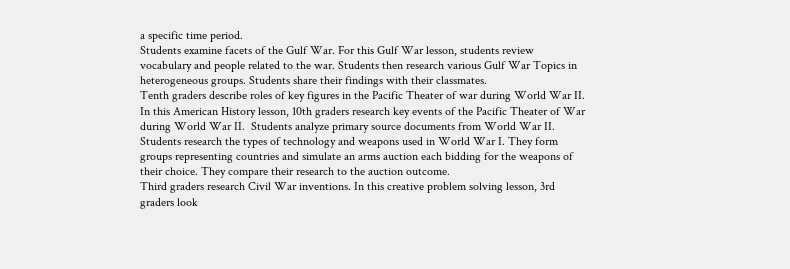a specific time period.
Students examine facets of the Gulf War. For this Gulf War lesson, students review vocabulary and people related to the war. Students then research various Gulf War Topics in heterogeneous groups. Students share their findings with their classmates.
Tenth graders describe roles of key figures in the Pacific Theater of war during World War II.  In this American History lesson, 10th graders research key events of the Pacific Theater of War during World War II.  Students analyze primary source documents from World War II.
Students research the types of technology and weapons used in World War I. They form groups representing countries and simulate an arms auction each bidding for the weapons of their choice. They compare their research to the auction outcome.
Third graders research Civil War inventions. In this creative problem solving lesson, 3rd graders look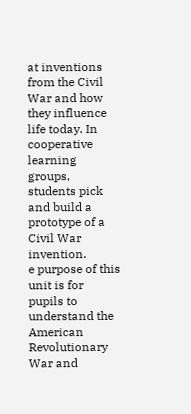at inventions from the Civil War and how they influence life today. In cooperative learning groups, students pick and build a prototype of a Civil War invention.
e purpose of this unit is for pupils to understand the American Revolutionary War and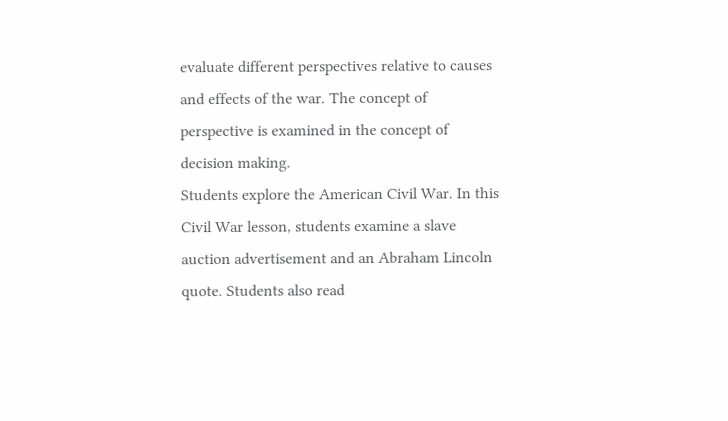evaluate different perspectives relative to causes and effects of the war. The concept of perspective is examined in the concept of decision making.
Students explore the American Civil War. In this Civil War lesson, students examine a slave auction advertisement and an Abraham Lincoln quote. Students also read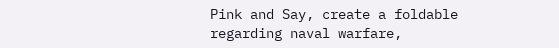Pink and Say, create a foldable regarding naval warfare,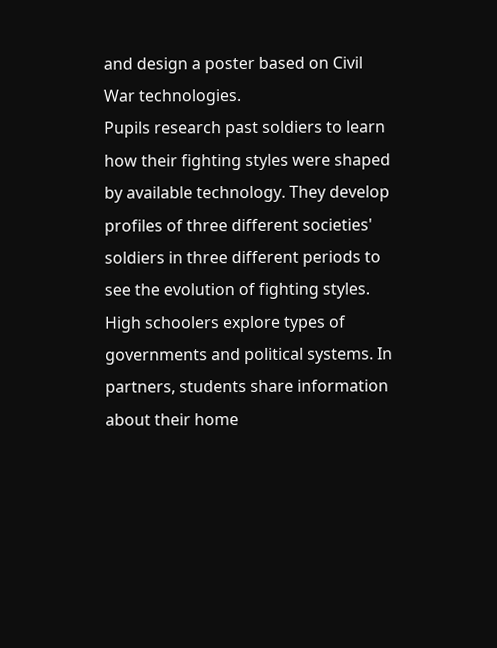and design a poster based on Civil War technologies.
Pupils research past soldiers to learn how their fighting styles were shaped by available technology. They develop profiles of three different societies' soldiers in three different periods to see the evolution of fighting styles.
High schoolers explore types of governments and political systems. In partners, students share information about their home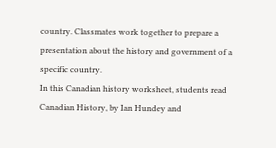country. Classmates work together to prepare a presentation about the history and government of a specific country.
In this Canadian history worksheet, students read Canadian History, by Ian Hundey and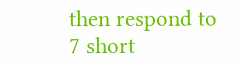then respond to 7 short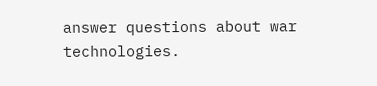answer questions about war technologies.